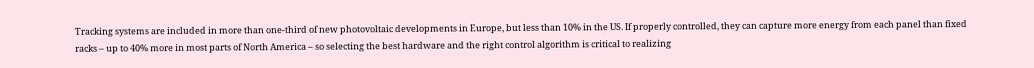Tracking systems are included in more than one-third of new photovoltaic developments in Europe, but less than 10% in the US. If properly controlled, they can capture more energy from each panel than fixed racks – up to 40% more in most parts of North America – so selecting the best hardware and the right control algorithm is critical to realizing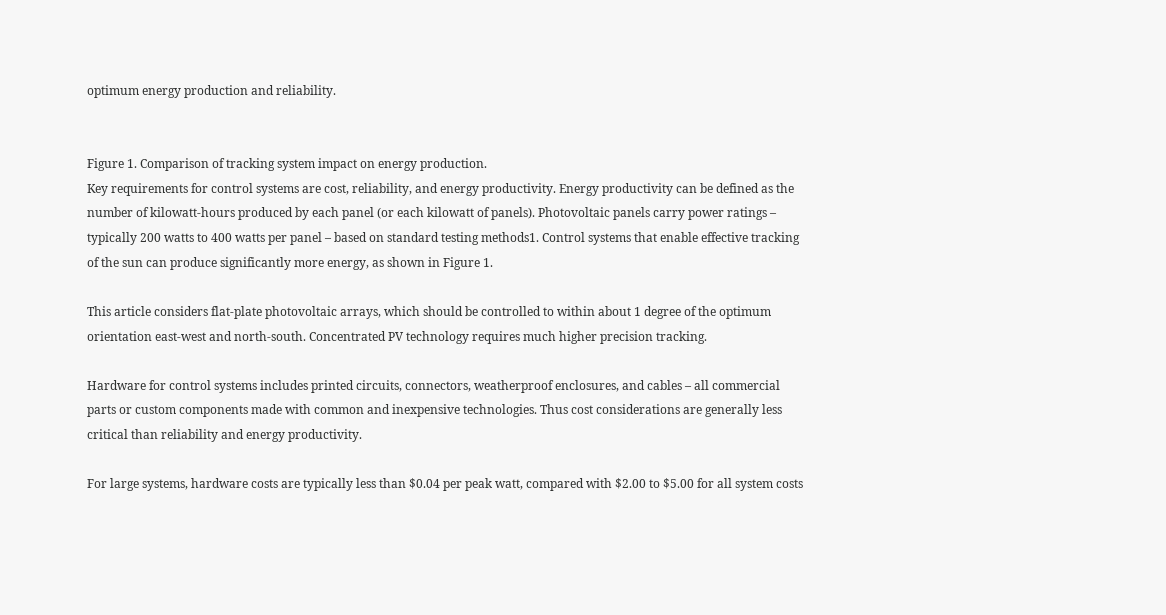optimum energy production and reliability.


Figure 1. Comparison of tracking system impact on energy production.
Key requirements for control systems are cost, reliability, and energy productivity. Energy productivity can be defined as the number of kilowatt-hours produced by each panel (or each kilowatt of panels). Photovoltaic panels carry power ratings – typically 200 watts to 400 watts per panel – based on standard testing methods1. Control systems that enable effective tracking of the sun can produce significantly more energy, as shown in Figure 1.

This article considers flat-plate photovoltaic arrays, which should be controlled to within about 1 degree of the optimum orientation east-west and north-south. Concentrated PV technology requires much higher precision tracking.

Hardware for control systems includes printed circuits, connectors, weatherproof enclosures, and cables – all commercial parts or custom components made with common and inexpensive technologies. Thus cost considerations are generally less critical than reliability and energy productivity.

For large systems, hardware costs are typically less than $0.04 per peak watt, compared with $2.00 to $5.00 for all system costs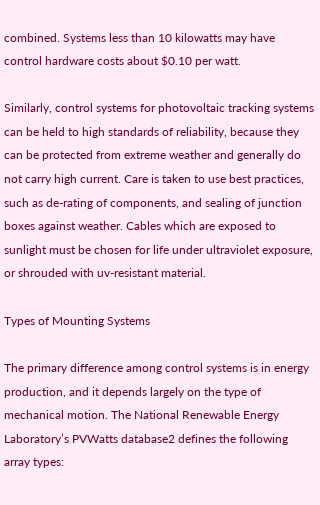combined. Systems less than 10 kilowatts may have control hardware costs about $0.10 per watt.

Similarly, control systems for photovoltaic tracking systems can be held to high standards of reliability, because they can be protected from extreme weather and generally do not carry high current. Care is taken to use best practices, such as de-rating of components, and sealing of junction boxes against weather. Cables which are exposed to sunlight must be chosen for life under ultraviolet exposure, or shrouded with uv-resistant material.

Types of Mounting Systems

The primary difference among control systems is in energy production, and it depends largely on the type of mechanical motion. The National Renewable Energy Laboratory’s PVWatts database2 defines the following array types: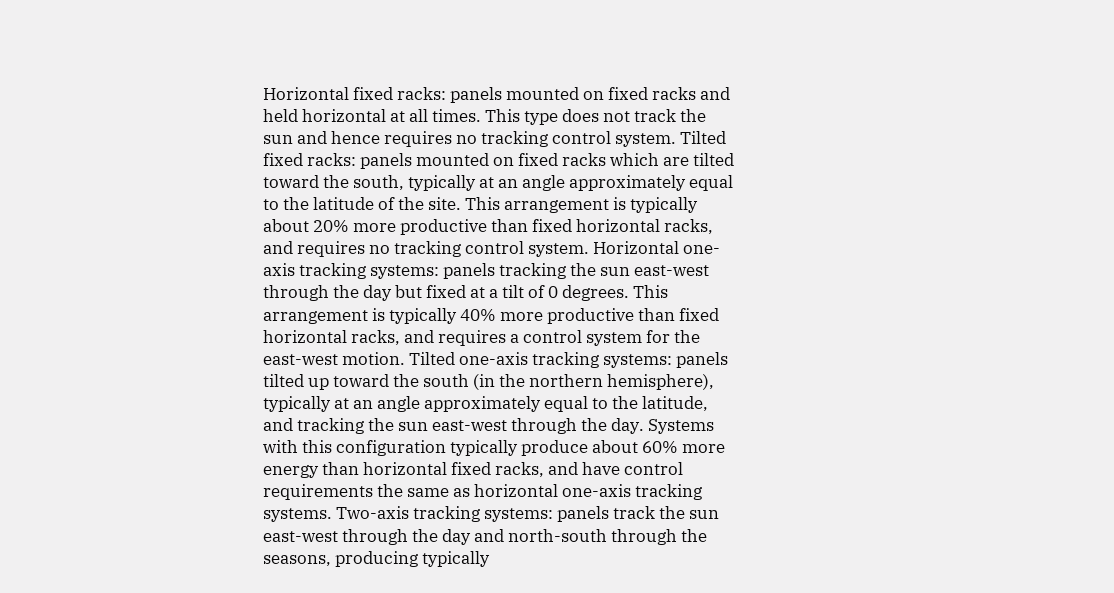Horizontal fixed racks: panels mounted on fixed racks and held horizontal at all times. This type does not track the sun and hence requires no tracking control system. Tilted fixed racks: panels mounted on fixed racks which are tilted toward the south, typically at an angle approximately equal to the latitude of the site. This arrangement is typically about 20% more productive than fixed horizontal racks, and requires no tracking control system. Horizontal one-axis tracking systems: panels tracking the sun east-west through the day but fixed at a tilt of 0 degrees. This arrangement is typically 40% more productive than fixed horizontal racks, and requires a control system for the east-west motion. Tilted one-axis tracking systems: panels tilted up toward the south (in the northern hemisphere), typically at an angle approximately equal to the latitude, and tracking the sun east-west through the day. Systems with this configuration typically produce about 60% more energy than horizontal fixed racks, and have control requirements the same as horizontal one-axis tracking systems. Two-axis tracking systems: panels track the sun east-west through the day and north-south through the seasons, producing typically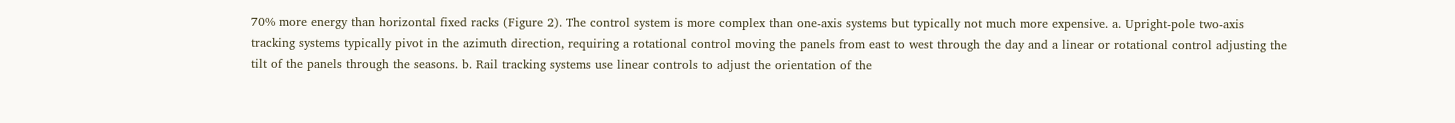70% more energy than horizontal fixed racks (Figure 2). The control system is more complex than one-axis systems but typically not much more expensive. a. Upright-pole two-axis tracking systems typically pivot in the azimuth direction, requiring a rotational control moving the panels from east to west through the day and a linear or rotational control adjusting the tilt of the panels through the seasons. b. Rail tracking systems use linear controls to adjust the orientation of the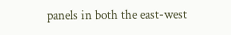panels in both the east-west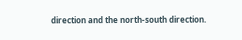direction and the north-south direction.